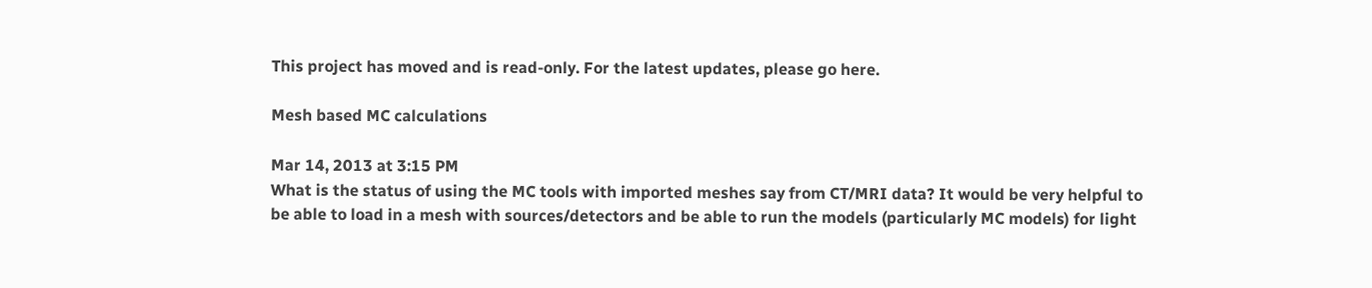This project has moved and is read-only. For the latest updates, please go here.

Mesh based MC calculations

Mar 14, 2013 at 3:15 PM
What is the status of using the MC tools with imported meshes say from CT/MRI data? It would be very helpful to be able to load in a mesh with sources/detectors and be able to run the models (particularly MC models) for light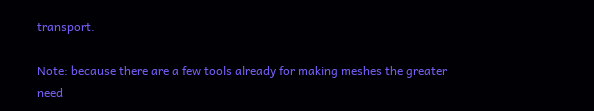transport.

Note: because there are a few tools already for making meshes the greater need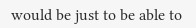would be just to be able to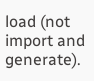load (not import and generate).